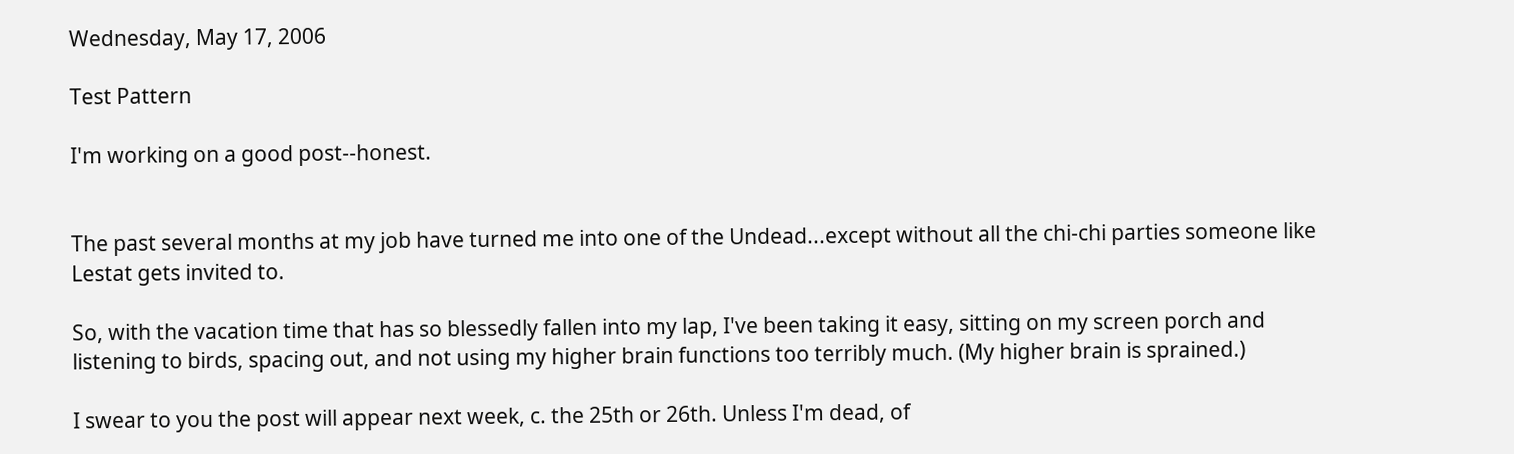Wednesday, May 17, 2006

Test Pattern

I'm working on a good post--honest.


The past several months at my job have turned me into one of the Undead...except without all the chi-chi parties someone like Lestat gets invited to.

So, with the vacation time that has so blessedly fallen into my lap, I've been taking it easy, sitting on my screen porch and listening to birds, spacing out, and not using my higher brain functions too terribly much. (My higher brain is sprained.)

I swear to you the post will appear next week, c. the 25th or 26th. Unless I'm dead, of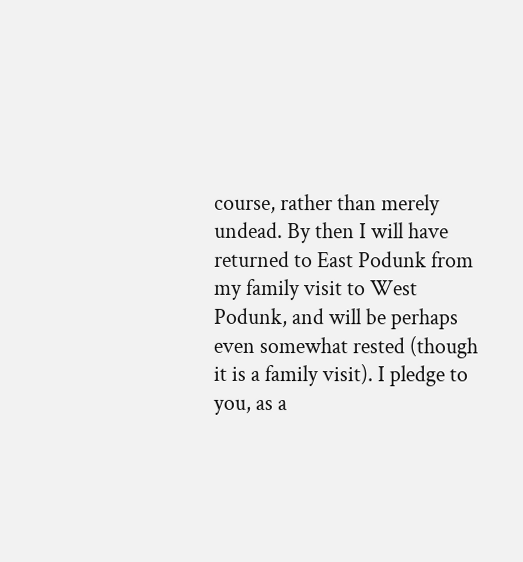course, rather than merely undead. By then I will have returned to East Podunk from my family visit to West Podunk, and will be perhaps even somewhat rested (though it is a family visit). I pledge to you, as a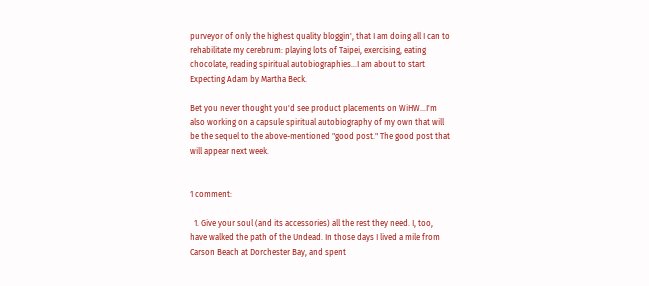purveyor of only the highest quality bloggin', that I am doing all I can to rehabilitate my cerebrum: playing lots of Taipei, exercising, eating chocolate, reading spiritual autobiographies...I am about to start Expecting Adam by Martha Beck.

Bet you never thought you'd see product placements on WiHW...I'm also working on a capsule spiritual autobiography of my own that will be the sequel to the above-mentioned "good post." The good post that will appear next week.


1 comment:

  1. Give your soul (and its accessories) all the rest they need. I, too, have walked the path of the Undead. In those days I lived a mile from Carson Beach at Dorchester Bay, and spent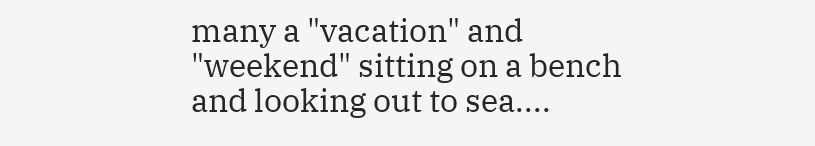many a "vacation" and "weekend" sitting on a bench and looking out to sea....